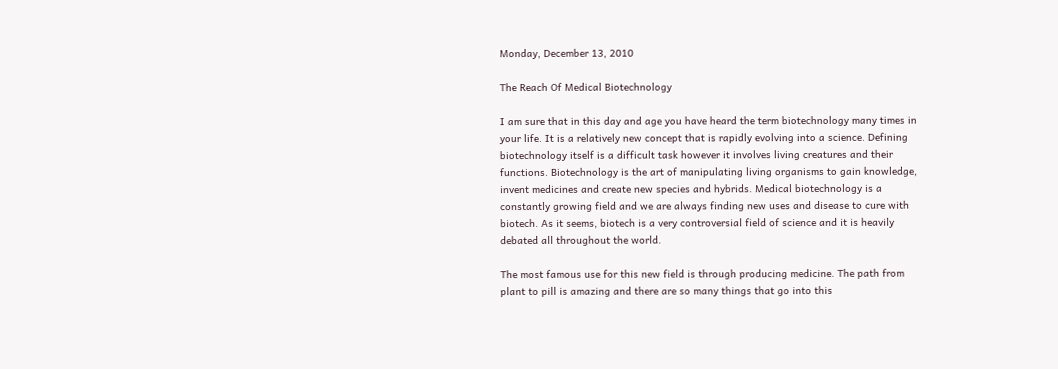Monday, December 13, 2010

The Reach Of Medical Biotechnology

I am sure that in this day and age you have heard the term biotechnology many times in your life. It is a relatively new concept that is rapidly evolving into a science. Defining biotechnology itself is a difficult task however it involves living creatures and their functions. Biotechnology is the art of manipulating living organisms to gain knowledge, invent medicines and create new species and hybrids. Medical biotechnology is a constantly growing field and we are always finding new uses and disease to cure with biotech. As it seems, biotech is a very controversial field of science and it is heavily debated all throughout the world.

The most famous use for this new field is through producing medicine. The path from plant to pill is amazing and there are so many things that go into this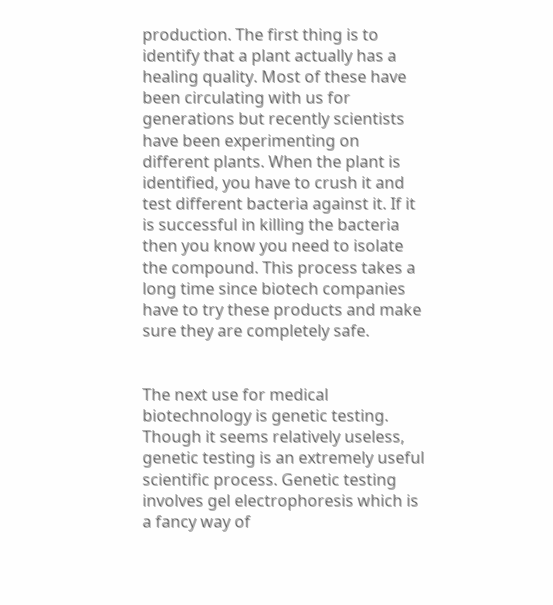production. The first thing is to identify that a plant actually has a healing quality. Most of these have been circulating with us for generations but recently scientists have been experimenting on different plants. When the plant is identified, you have to crush it and test different bacteria against it. If it is successful in killing the bacteria then you know you need to isolate the compound. This process takes a long time since biotech companies have to try these products and make sure they are completely safe.


The next use for medical biotechnology is genetic testing. Though it seems relatively useless, genetic testing is an extremely useful scientific process. Genetic testing involves gel electrophoresis which is a fancy way of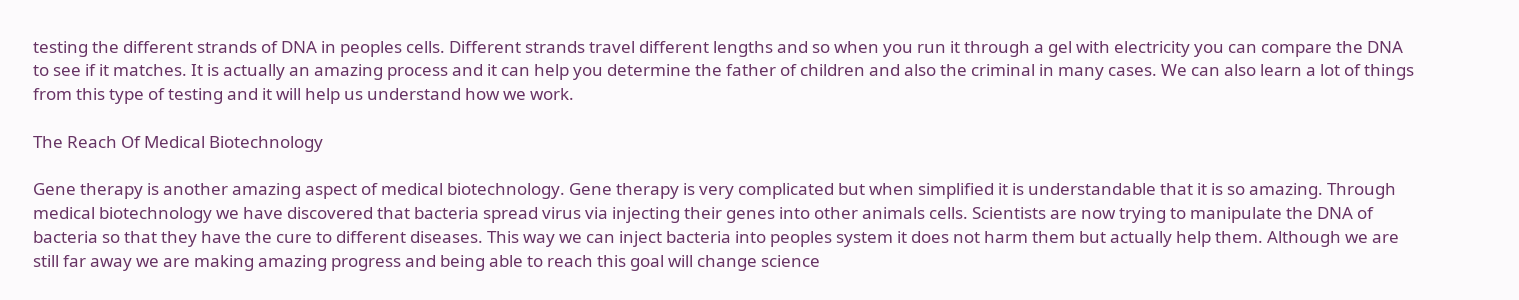testing the different strands of DNA in peoples cells. Different strands travel different lengths and so when you run it through a gel with electricity you can compare the DNA to see if it matches. It is actually an amazing process and it can help you determine the father of children and also the criminal in many cases. We can also learn a lot of things from this type of testing and it will help us understand how we work.

The Reach Of Medical Biotechnology

Gene therapy is another amazing aspect of medical biotechnology. Gene therapy is very complicated but when simplified it is understandable that it is so amazing. Through medical biotechnology we have discovered that bacteria spread virus via injecting their genes into other animals cells. Scientists are now trying to manipulate the DNA of bacteria so that they have the cure to different diseases. This way we can inject bacteria into peoples system it does not harm them but actually help them. Although we are still far away we are making amazing progress and being able to reach this goal will change science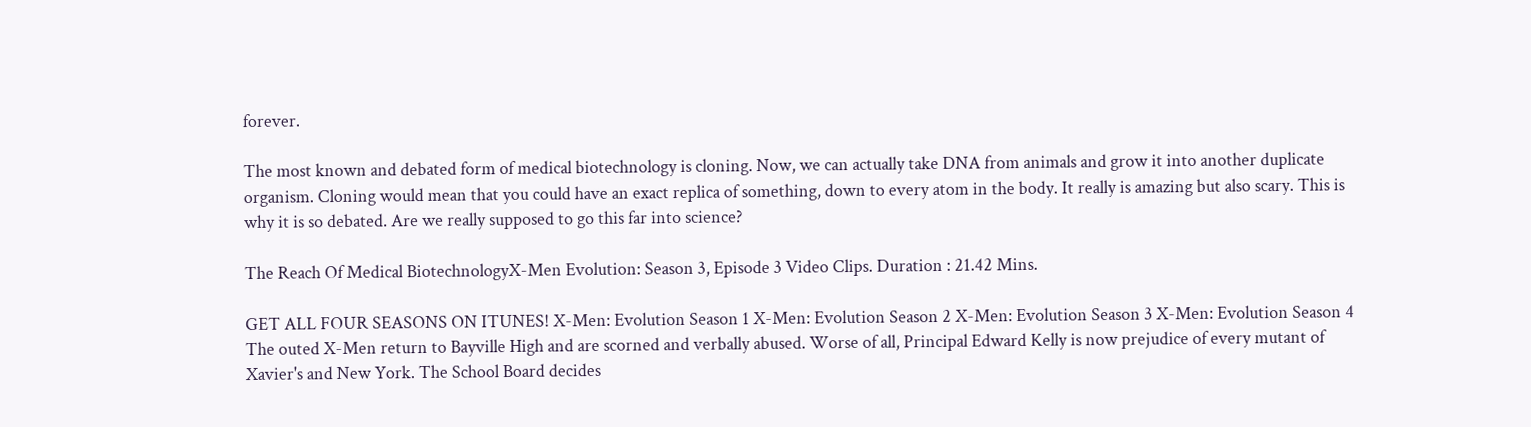forever.

The most known and debated form of medical biotechnology is cloning. Now, we can actually take DNA from animals and grow it into another duplicate organism. Cloning would mean that you could have an exact replica of something, down to every atom in the body. It really is amazing but also scary. This is why it is so debated. Are we really supposed to go this far into science?

The Reach Of Medical BiotechnologyX-Men Evolution: Season 3, Episode 3 Video Clips. Duration : 21.42 Mins.

GET ALL FOUR SEASONS ON ITUNES! X-Men: Evolution Season 1 X-Men: Evolution Season 2 X-Men: Evolution Season 3 X-Men: Evolution Season 4 The outed X-Men return to Bayville High and are scorned and verbally abused. Worse of all, Principal Edward Kelly is now prejudice of every mutant of Xavier's and New York. The School Board decides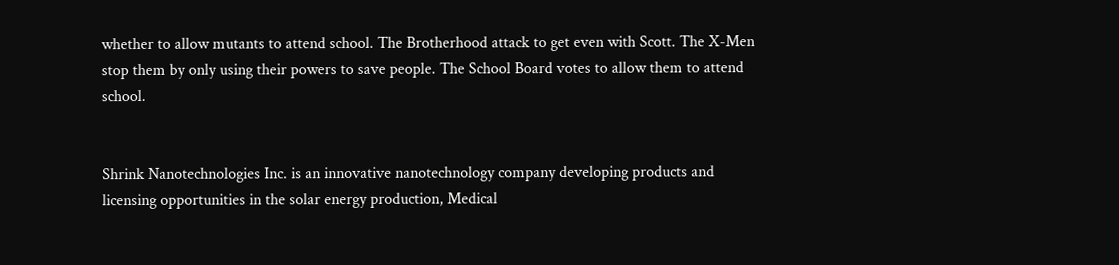whether to allow mutants to attend school. The Brotherhood attack to get even with Scott. The X-Men stop them by only using their powers to save people. The School Board votes to allow them to attend school.


Shrink Nanotechnologies Inc. is an innovative nanotechnology company developing products and licensing opportunities in the solar energy production, Medical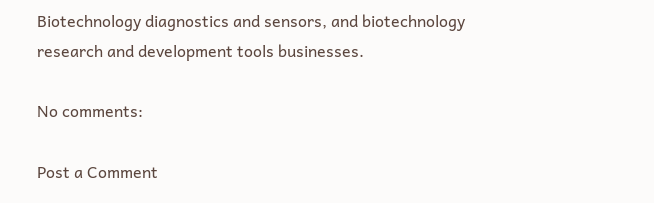Biotechnology diagnostics and sensors, and biotechnology research and development tools businesses.

No comments:

Post a Comment